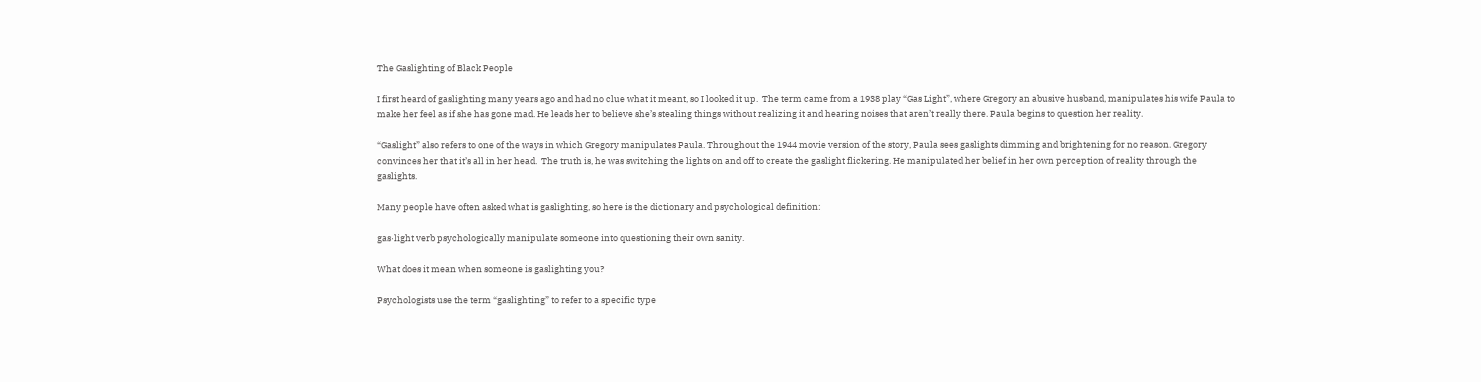The Gaslighting of Black People

I first heard of gaslighting many years ago and had no clue what it meant, so I looked it up.  The term came from a 1938 play “Gas Light”, where Gregory an abusive husband, manipulates his wife Paula to make her feel as if she has gone mad. He leads her to believe she’s stealing things without realizing it and hearing noises that aren’t really there. Paula begins to question her reality.

“Gaslight” also refers to one of the ways in which Gregory manipulates Paula. Throughout the 1944 movie version of the story, Paula sees gaslights dimming and brightening for no reason. Gregory convinces her that it’s all in her head.  The truth is, he was switching the lights on and off to create the gaslight flickering. He manipulated her belief in her own perception of reality through the gaslights.

Many people have often asked what is gaslighting, so here is the dictionary and psychological definition:

gas·light verb psychologically manipulate someone into questioning their own sanity.

What does it mean when someone is gaslighting you?

Psychologists use the term “gaslighting” to refer to a specific type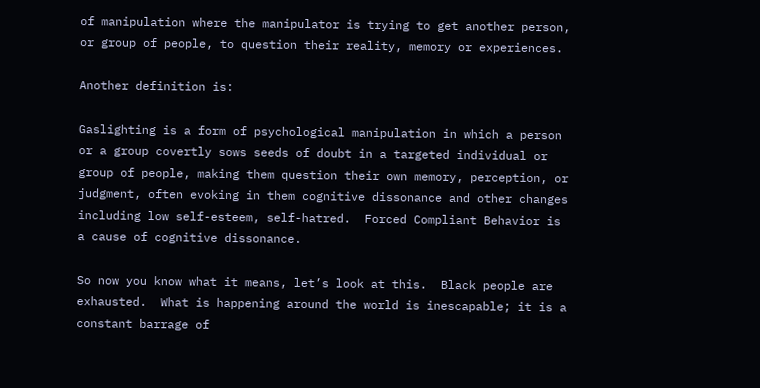of manipulation where the manipulator is trying to get another person, or group of people, to question their reality, memory or experiences.

Another definition is:

Gaslighting is a form of psychological manipulation in which a person or a group covertly sows seeds of doubt in a targeted individual or group of people, making them question their own memory, perception, or judgment, often evoking in them cognitive dissonance and other changes including low self-esteem, self-hatred.  Forced Compliant Behavior is a cause of cognitive dissonance.

So now you know what it means, let’s look at this.  Black people are exhausted.  What is happening around the world is inescapable; it is a constant barrage of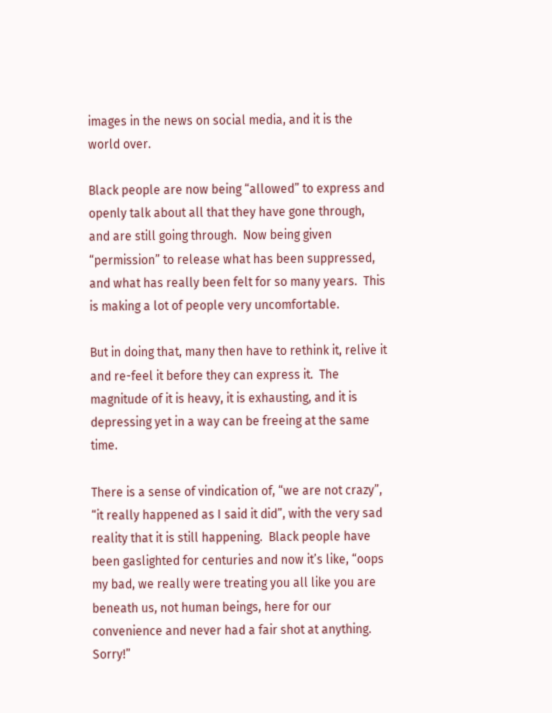images in the news on social media, and it is the world over.

Black people are now being “allowed” to express and openly talk about all that they have gone through, and are still going through.  Now being given “permission” to release what has been suppressed, and what has really been felt for so many years.  This is making a lot of people very uncomfortable.

But in doing that, many then have to rethink it, relive it and re-feel it before they can express it.  The magnitude of it is heavy, it is exhausting, and it is depressing yet in a way can be freeing at the same time.

There is a sense of vindication of, “we are not crazy”, “it really happened as I said it did”, with the very sad reality that it is still happening.  Black people have been gaslighted for centuries and now it’s like, “oops my bad, we really were treating you all like you are beneath us, not human beings, here for our convenience and never had a fair shot at anything. Sorry!”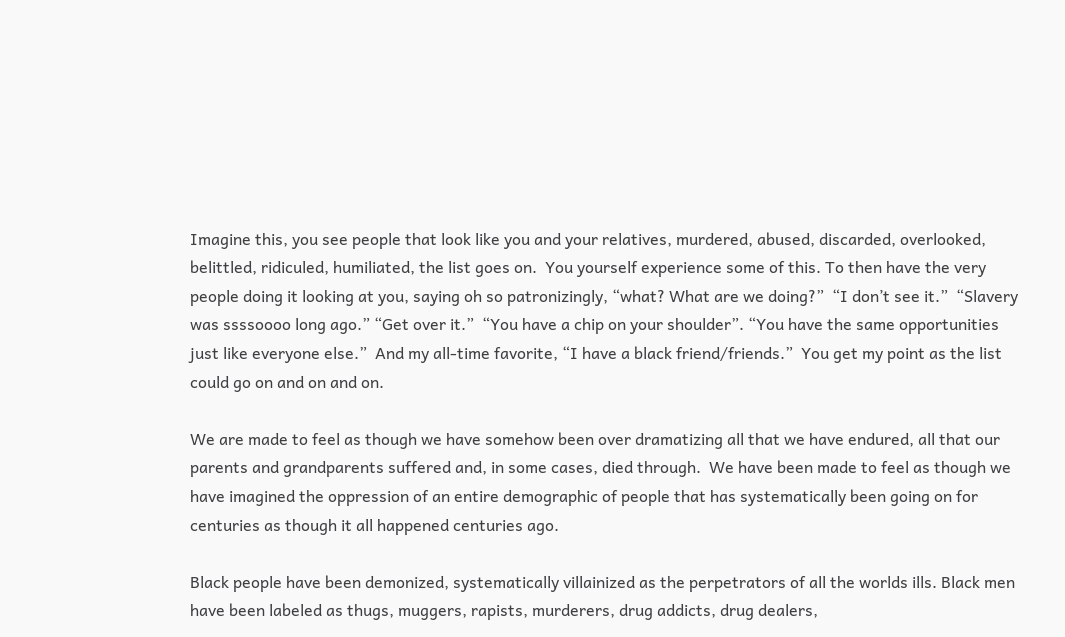Imagine this, you see people that look like you and your relatives, murdered, abused, discarded, overlooked, belittled, ridiculed, humiliated, the list goes on.  You yourself experience some of this. To then have the very people doing it looking at you, saying oh so patronizingly, “what? What are we doing?”  “I don’t see it.”  “Slavery was ssssoooo long ago.” “Get over it.”  “You have a chip on your shoulder”. “You have the same opportunities just like everyone else.”  And my all-time favorite, “I have a black friend/friends.”  You get my point as the list could go on and on and on.

We are made to feel as though we have somehow been over dramatizing all that we have endured, all that our parents and grandparents suffered and, in some cases, died through.  We have been made to feel as though we have imagined the oppression of an entire demographic of people that has systematically been going on for centuries as though it all happened centuries ago.

Black people have been demonized, systematically villainized as the perpetrators of all the worlds ills. Black men have been labeled as thugs, muggers, rapists, murderers, drug addicts, drug dealers,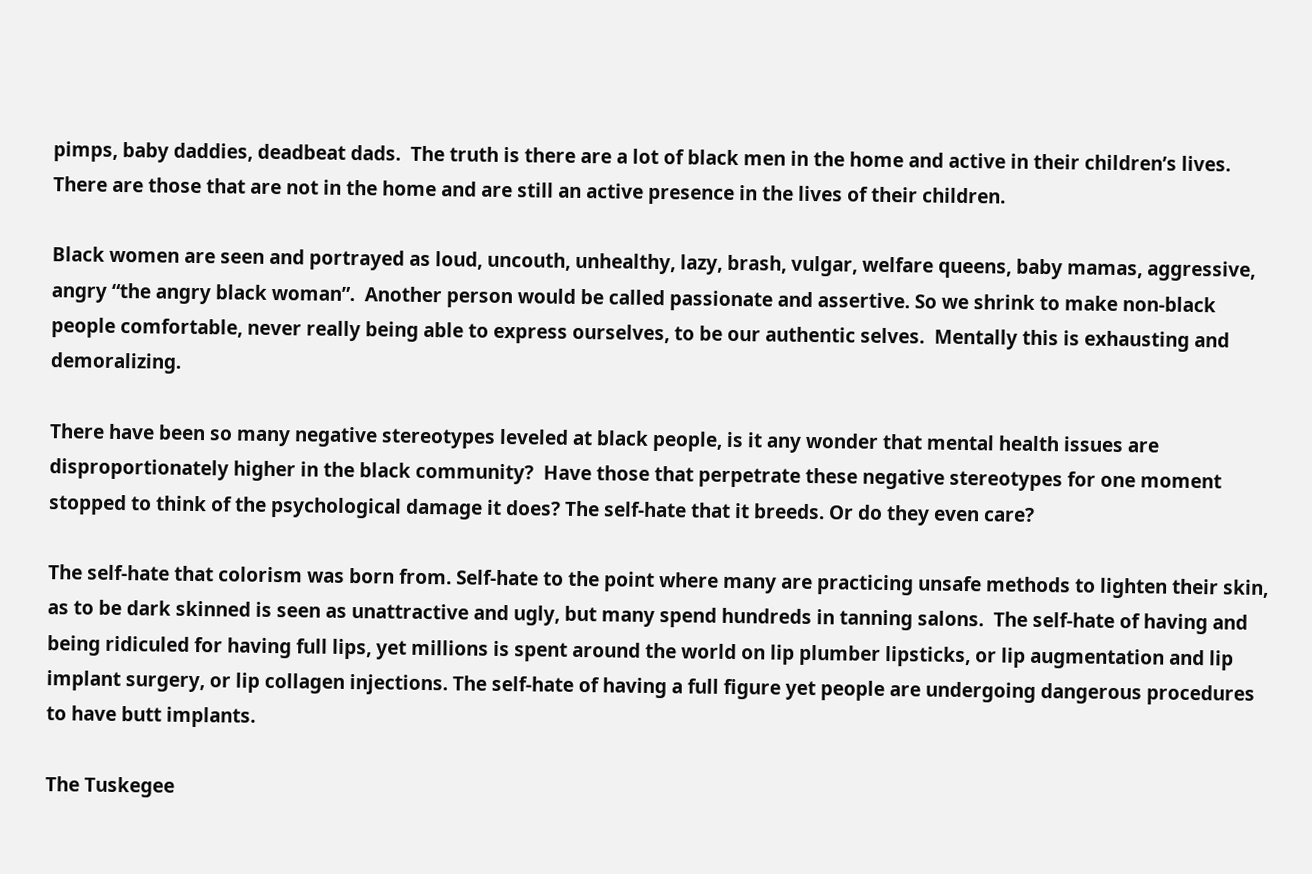pimps, baby daddies, deadbeat dads.  The truth is there are a lot of black men in the home and active in their children’s lives.  There are those that are not in the home and are still an active presence in the lives of their children.

Black women are seen and portrayed as loud, uncouth, unhealthy, lazy, brash, vulgar, welfare queens, baby mamas, aggressive, angry “the angry black woman”.  Another person would be called passionate and assertive. So we shrink to make non-black people comfortable, never really being able to express ourselves, to be our authentic selves.  Mentally this is exhausting and demoralizing.

There have been so many negative stereotypes leveled at black people, is it any wonder that mental health issues are disproportionately higher in the black community?  Have those that perpetrate these negative stereotypes for one moment stopped to think of the psychological damage it does? The self-hate that it breeds. Or do they even care?

The self-hate that colorism was born from. Self-hate to the point where many are practicing unsafe methods to lighten their skin, as to be dark skinned is seen as unattractive and ugly, but many spend hundreds in tanning salons.  The self-hate of having and being ridiculed for having full lips, yet millions is spent around the world on lip plumber lipsticks, or lip augmentation and lip implant surgery, or lip collagen injections. The self-hate of having a full figure yet people are undergoing dangerous procedures to have butt implants.

The Tuskegee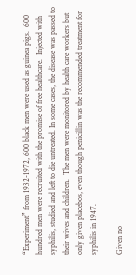“Experiment” from 1932-1972, 600 black men were used as guinea pigs.  600 hundred men were recruited with the promise of free healthcare.  Injected with syphilis, studied and left to die untreated. In some cases, the disease was passed to their wives and children.  The men were monitored by health care workers but only given placebos, even though penicillin was the recommended treatment for syphilis in 1947.

Given no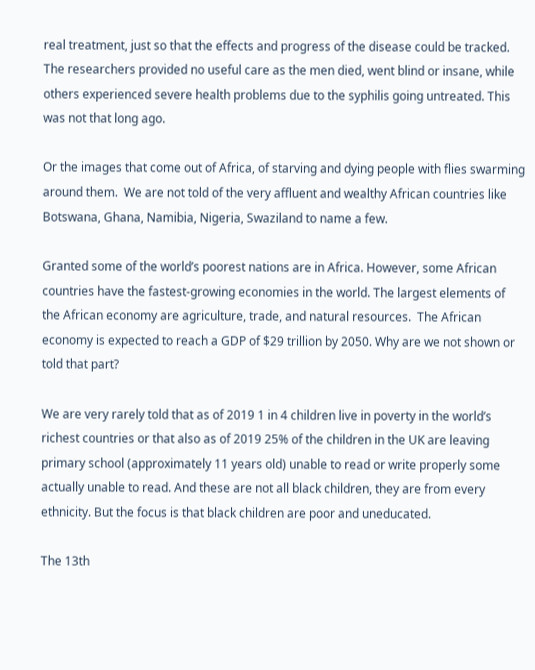real treatment, just so that the effects and progress of the disease could be tracked.  The researchers provided no useful care as the men died, went blind or insane, while others experienced severe health problems due to the syphilis going untreated. This was not that long ago.

Or the images that come out of Africa, of starving and dying people with flies swarming around them.  We are not told of the very affluent and wealthy African countries like Botswana, Ghana, Namibia, Nigeria, Swaziland to name a few.

Granted some of the world’s poorest nations are in Africa. However, some African countries have the fastest-growing economies in the world. The largest elements of the African economy are agriculture, trade, and natural resources.  The African economy is expected to reach a GDP of $29 trillion by 2050. Why are we not shown or told that part?

We are very rarely told that as of 2019 1 in 4 children live in poverty in the world’s richest countries or that also as of 2019 25% of the children in the UK are leaving primary school (approximately 11 years old) unable to read or write properly some actually unable to read. And these are not all black children, they are from every ethnicity. But the focus is that black children are poor and uneducated.

The 13th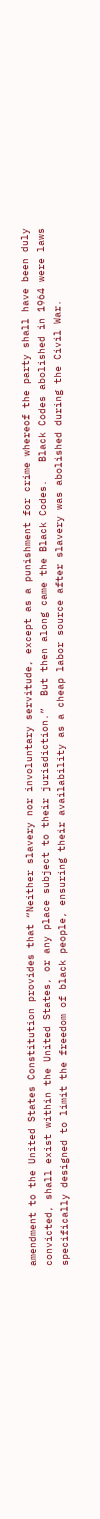amendment to the United States Constitution provides that “Neither slavery nor involuntary servitude, except as a punishment for crime whereof the party shall have been duly convicted, shall exist within the United States, or any place subject to their jurisdiction.”  But then along came the Black Codes.   Black Codes abolished in 1964 were laws specifically designed to limit the freedom of black people, ensuring their availability as a cheap labor source after slavery was abolished during the Civil War.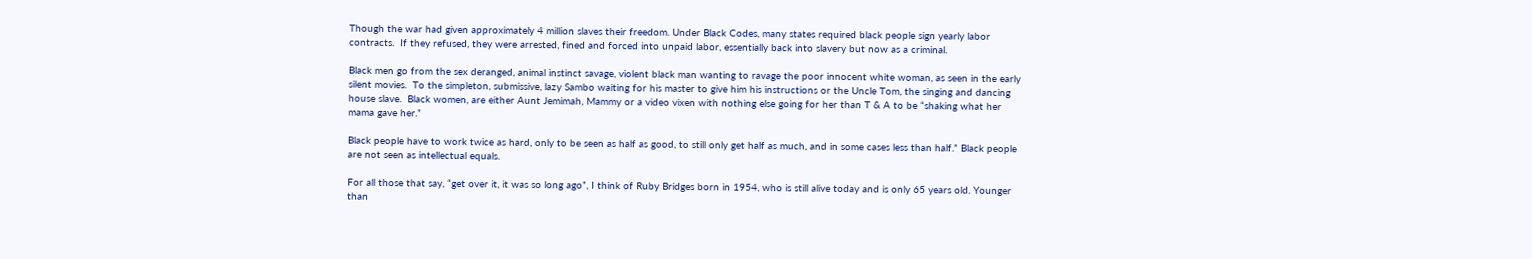Though the war had given approximately 4 million slaves their freedom. Under Black Codes, many states required black people sign yearly labor contracts.  If they refused, they were arrested, fined and forced into unpaid labor, essentially back into slavery but now as a criminal.

Black men go from the sex deranged, animal instinct savage, violent black man wanting to ravage the poor innocent white woman, as seen in the early silent movies.  To the simpleton, submissive, lazy Sambo waiting for his master to give him his instructions or the Uncle Tom, the singing and dancing house slave.  Black women, are either Aunt Jemimah, Mammy or a video vixen with nothing else going for her than T & A to be “shaking what her mama gave her.”

Black people have to work twice as hard, only to be seen as half as good, to still only get half as much, and in some cases less than half.” Black people are not seen as intellectual equals.

For all those that say, “get over it, it was so long ago”, I think of Ruby Bridges born in 1954, who is still alive today and is only 65 years old. Younger than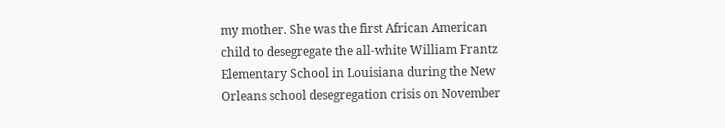my mother. She was the first African American child to desegregate the all-white William Frantz Elementary School in Louisiana during the New Orleans school desegregation crisis on November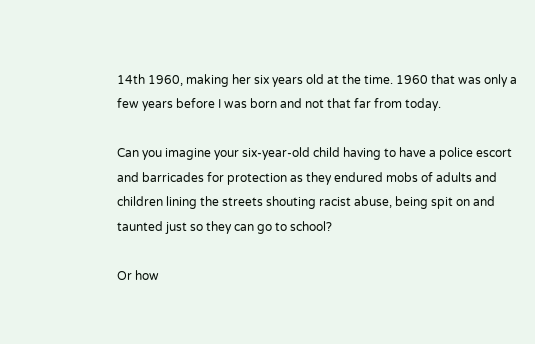14th 1960, making her six years old at the time. 1960 that was only a few years before I was born and not that far from today.

Can you imagine your six-year-old child having to have a police escort and barricades for protection as they endured mobs of adults and children lining the streets shouting racist abuse, being spit on and taunted just so they can go to school?

Or how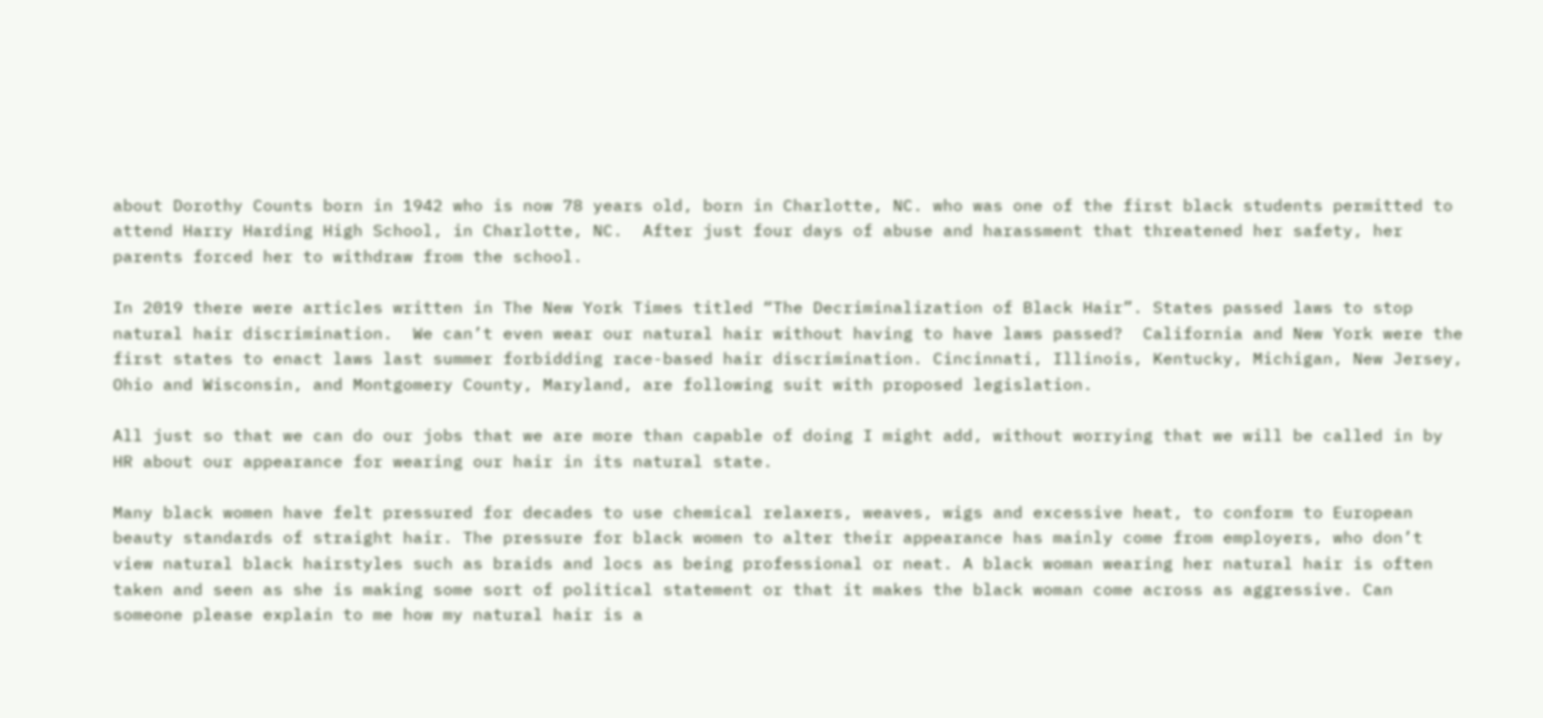about Dorothy Counts born in 1942 who is now 78 years old, born in Charlotte, NC. who was one of the first black students permitted to attend Harry Harding High School, in Charlotte, NC.  After just four days of abuse and harassment that threatened her safety, her parents forced her to withdraw from the school.

In 2019 there were articles written in The New York Times titled “The Decriminalization of Black Hair”. States passed laws to stop natural hair discrimination.  We can’t even wear our natural hair without having to have laws passed?  California and New York were the first states to enact laws last summer forbidding race-based hair discrimination. Cincinnati, Illinois, Kentucky, Michigan, New Jersey, Ohio and Wisconsin, and Montgomery County, Maryland, are following suit with proposed legislation.

All just so that we can do our jobs that we are more than capable of doing I might add, without worrying that we will be called in by HR about our appearance for wearing our hair in its natural state.

Many black women have felt pressured for decades to use chemical relaxers, weaves, wigs and excessive heat, to conform to European beauty standards of straight hair. The pressure for black women to alter their appearance has mainly come from employers, who don’t view natural black hairstyles such as braids and locs as being professional or neat. A black woman wearing her natural hair is often taken and seen as she is making some sort of political statement or that it makes the black woman come across as aggressive. Can someone please explain to me how my natural hair is a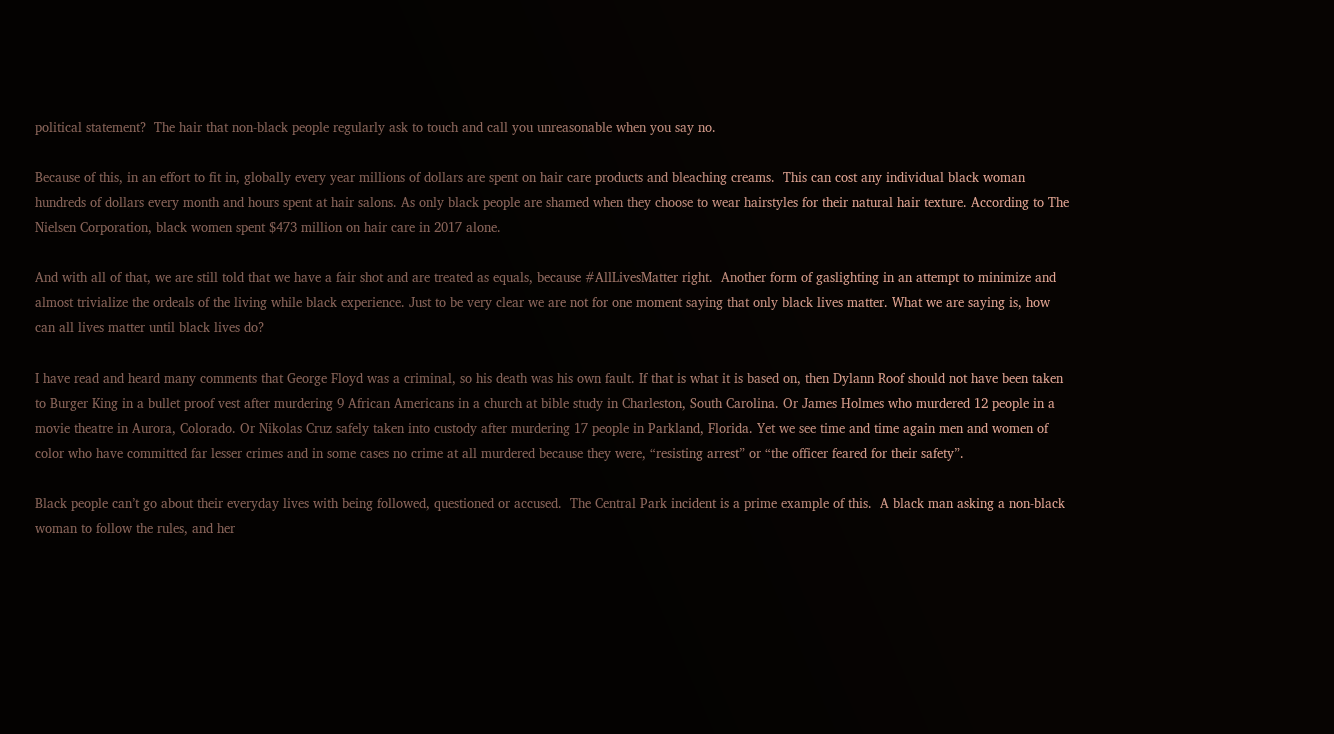political statement?  The hair that non-black people regularly ask to touch and call you unreasonable when you say no.

Because of this, in an effort to fit in, globally every year millions of dollars are spent on hair care products and bleaching creams.  This can cost any individual black woman hundreds of dollars every month and hours spent at hair salons. As only black people are shamed when they choose to wear hairstyles for their natural hair texture. According to The Nielsen Corporation, black women spent $473 million on hair care in 2017 alone.

And with all of that, we are still told that we have a fair shot and are treated as equals, because #AllLivesMatter right.  Another form of gaslighting in an attempt to minimize and almost trivialize the ordeals of the living while black experience. Just to be very clear we are not for one moment saying that only black lives matter. What we are saying is, how can all lives matter until black lives do?

I have read and heard many comments that George Floyd was a criminal, so his death was his own fault. If that is what it is based on, then Dylann Roof should not have been taken to Burger King in a bullet proof vest after murdering 9 African Americans in a church at bible study in Charleston, South Carolina. Or James Holmes who murdered 12 people in a movie theatre in Aurora, Colorado. Or Nikolas Cruz safely taken into custody after murdering 17 people in Parkland, Florida. Yet we see time and time again men and women of color who have committed far lesser crimes and in some cases no crime at all murdered because they were, “resisting arrest” or “the officer feared for their safety”.

Black people can’t go about their everyday lives with being followed, questioned or accused.  The Central Park incident is a prime example of this.  A black man asking a non-black woman to follow the rules, and her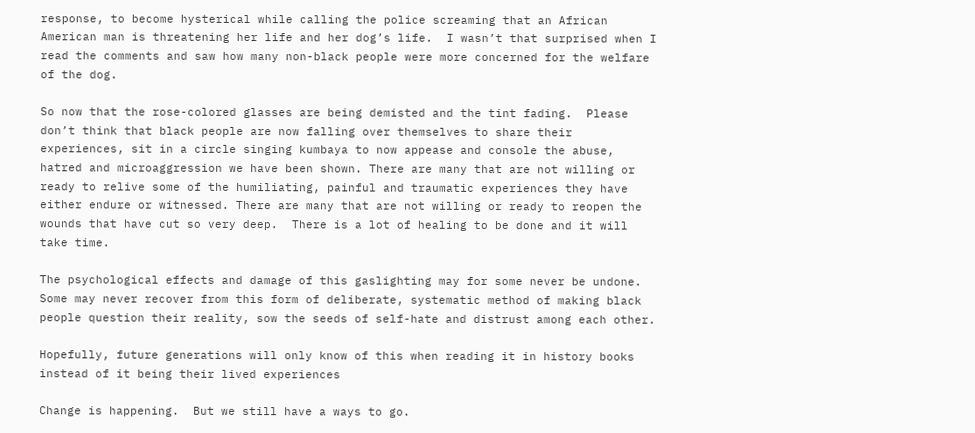response, to become hysterical while calling the police screaming that an African American man is threatening her life and her dog’s life.  I wasn’t that surprised when I read the comments and saw how many non-black people were more concerned for the welfare of the dog.

So now that the rose-colored glasses are being demisted and the tint fading.  Please don’t think that black people are now falling over themselves to share their experiences, sit in a circle singing kumbaya to now appease and console the abuse, hatred and microaggression we have been shown. There are many that are not willing or ready to relive some of the humiliating, painful and traumatic experiences they have either endure or witnessed. There are many that are not willing or ready to reopen the wounds that have cut so very deep.  There is a lot of healing to be done and it will take time.

The psychological effects and damage of this gaslighting may for some never be undone.  Some may never recover from this form of deliberate, systematic method of making black people question their reality, sow the seeds of self-hate and distrust among each other.

Hopefully, future generations will only know of this when reading it in history books instead of it being their lived experiences

Change is happening.  But we still have a ways to go.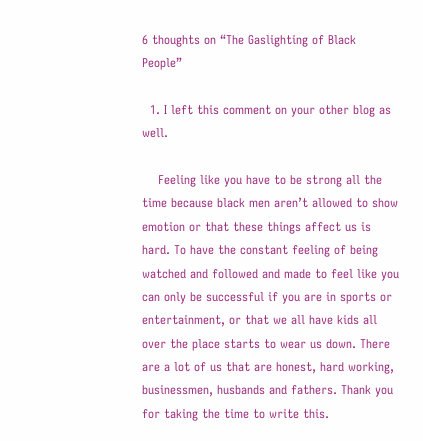6 thoughts on “The Gaslighting of Black People”

  1. I left this comment on your other blog as well.

    Feeling like you have to be strong all the time because black men aren’t allowed to show emotion or that these things affect us is hard. To have the constant feeling of being watched and followed and made to feel like you can only be successful if you are in sports or entertainment, or that we all have kids all over the place starts to wear us down. There are a lot of us that are honest, hard working, businessmen, husbands and fathers. Thank you for taking the time to write this.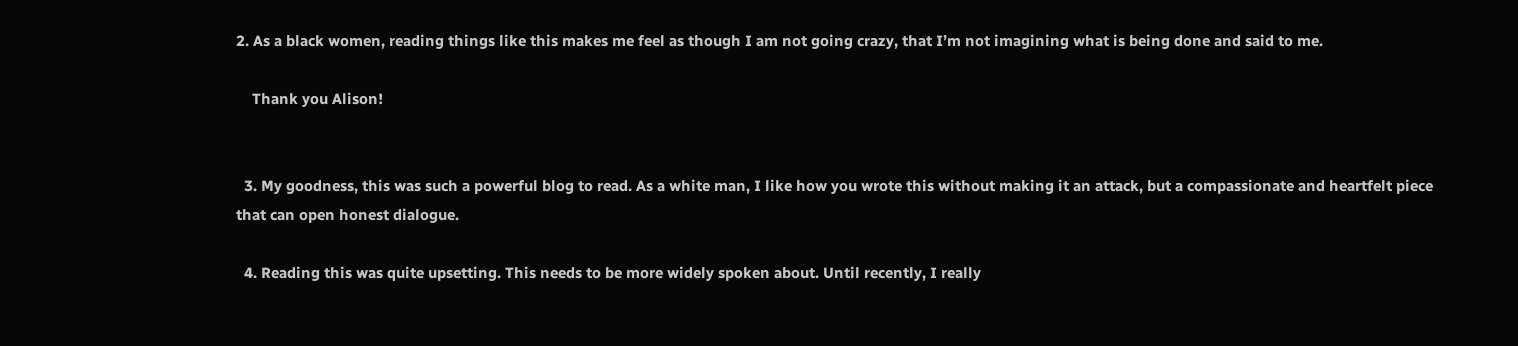2. As a black women, reading things like this makes me feel as though I am not going crazy, that I’m not imagining what is being done and said to me.

    Thank you Alison!


  3. My goodness, this was such a powerful blog to read. As a white man, I like how you wrote this without making it an attack, but a compassionate and heartfelt piece that can open honest dialogue.

  4. Reading this was quite upsetting. This needs to be more widely spoken about. Until recently, I really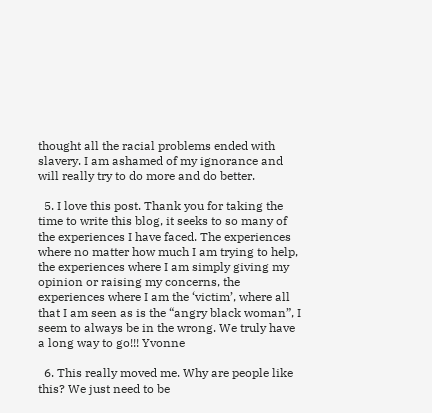thought all the racial problems ended with slavery. I am ashamed of my ignorance and will really try to do more and do better.

  5. I love this post. Thank you for taking the time to write this blog, it seeks to so many of the experiences I have faced. The experiences where no matter how much I am trying to help, the experiences where I am simply giving my opinion or raising my concerns, the experiences where I am the ‘victim’, where all that I am seen as is the “angry black woman”, I seem to always be in the wrong. We truly have a long way to go!!! Yvonne

  6. This really moved me. Why are people like this? We just need to be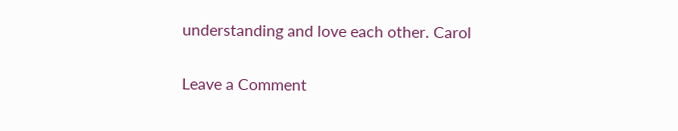understanding and love each other. Carol

Leave a Comment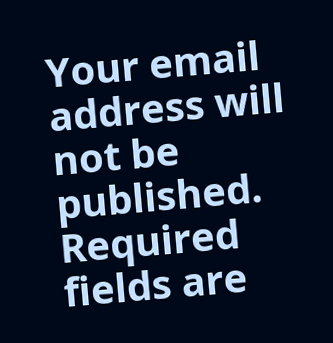Your email address will not be published. Required fields are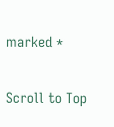marked *

Scroll to Top